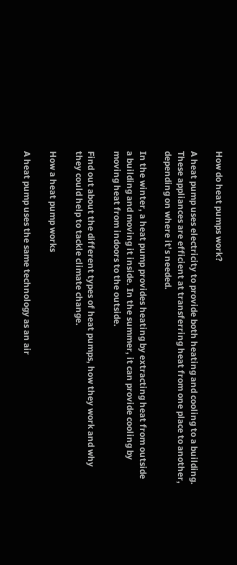How do heat pumps work?

A heat pump uses electricity to provide both heating and cooling to a building. These appliances are efficient at transferring heat from one place to another, depending on where it’s needed.

In the winter, a heat pump provides heating by extracting heat from outside a building and moving it inside. In the summer, it can provide cooling by moving heat from indoors to the outside.

Find out about the different types of heat pumps, how they work and why they could help to tackle climate change.

How a heat pump works

A heat pump uses the same technology as an air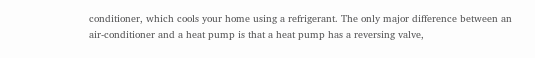conditioner, which cools your home using a refrigerant. The only major difference between an air-conditioner and a heat pump is that a heat pump has a reversing valve,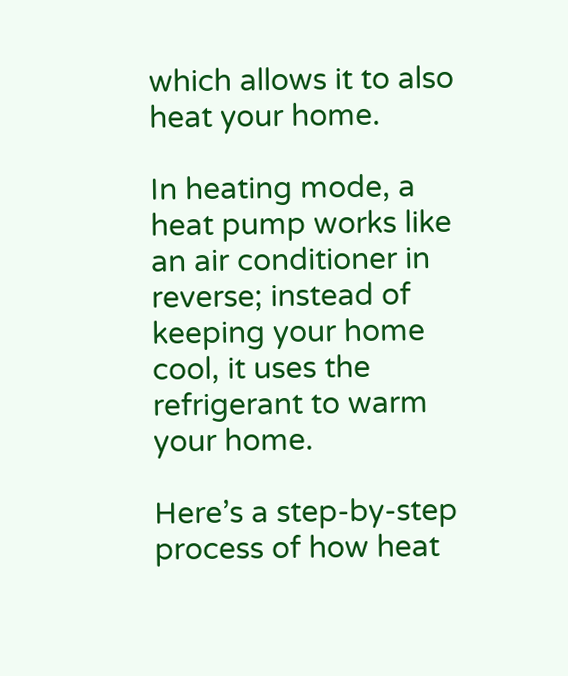which allows it to also heat your home.

In heating mode, a heat pump works like an air conditioner in reverse; instead of keeping your home cool, it uses the refrigerant to warm your home.

Here’s a step-by-step process of how heat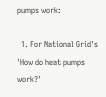pumps work:

  1. For National Grid's 'How do heat pumps work?'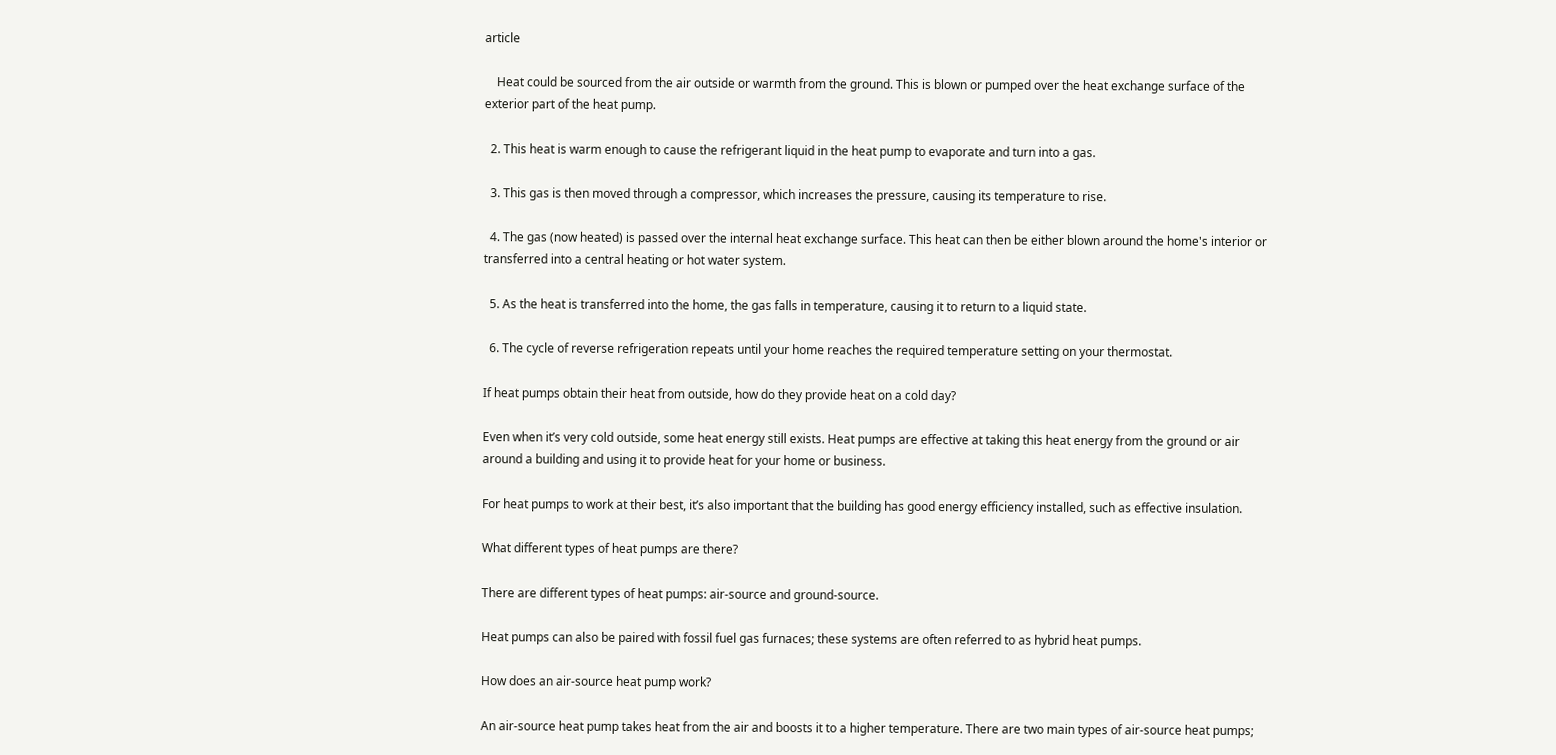article

    Heat could be sourced from the air outside or warmth from the ground. This is blown or pumped over the heat exchange surface of the exterior part of the heat pump.

  2. This heat is warm enough to cause the refrigerant liquid in the heat pump to evaporate and turn into a gas.

  3. This gas is then moved through a compressor, which increases the pressure, causing its temperature to rise.

  4. The gas (now heated) is passed over the internal heat exchange surface. This heat can then be either blown around the home's interior or transferred into a central heating or hot water system.

  5. As the heat is transferred into the home, the gas falls in temperature, causing it to return to a liquid state.

  6. The cycle of reverse refrigeration repeats until your home reaches the required temperature setting on your thermostat.

If heat pumps obtain their heat from outside, how do they provide heat on a cold day?

Even when it’s very cold outside, some heat energy still exists. Heat pumps are effective at taking this heat energy from the ground or air around a building and using it to provide heat for your home or business.

For heat pumps to work at their best, it’s also important that the building has good energy efficiency installed, such as effective insulation.

What different types of heat pumps are there?

There are different types of heat pumps: air-source and ground-source.

Heat pumps can also be paired with fossil fuel gas furnaces; these systems are often referred to as hybrid heat pumps.

How does an air-source heat pump work?

An air-source heat pump takes heat from the air and boosts it to a higher temperature. There are two main types of air-source heat pumps;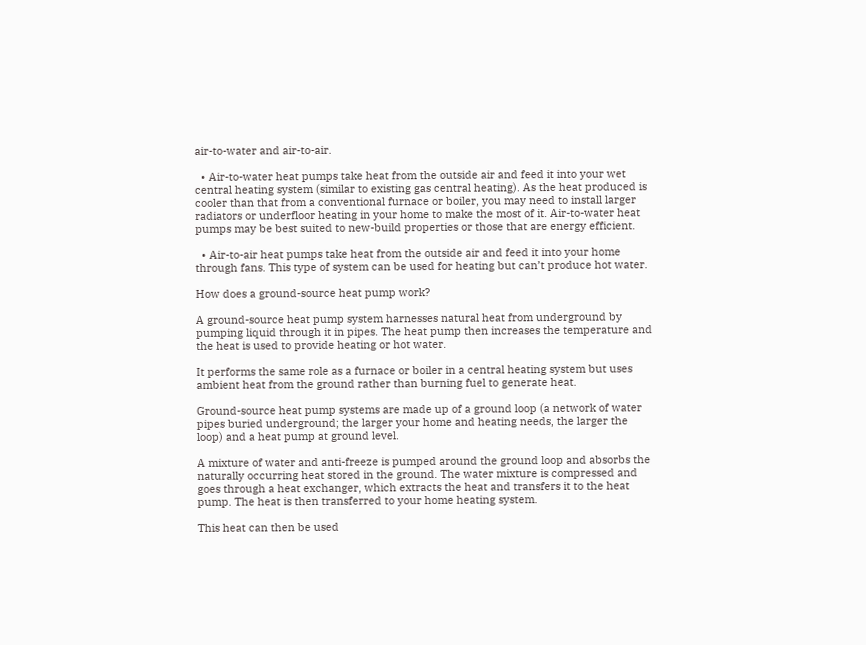air-to-water and air-to-air.

  • Air-to-water heat pumps take heat from the outside air and feed it into your wet central heating system (similar to existing gas central heating). As the heat produced is cooler than that from a conventional furnace or boiler, you may need to install larger radiators or underfloor heating in your home to make the most of it. Air-to-water heat pumps may be best suited to new-build properties or those that are energy efficient.

  • Air-to-air heat pumps take heat from the outside air and feed it into your home through fans. This type of system can be used for heating but can’t produce hot water.

How does a ground-source heat pump work?

A ground-source heat pump system harnesses natural heat from underground by pumping liquid through it in pipes. The heat pump then increases the temperature and the heat is used to provide heating or hot water.

It performs the same role as a furnace or boiler in a central heating system but uses ambient heat from the ground rather than burning fuel to generate heat.

Ground-source heat pump systems are made up of a ground loop (a network of water pipes buried underground; the larger your home and heating needs, the larger the loop) and a heat pump at ground level.

A mixture of water and anti-freeze is pumped around the ground loop and absorbs the naturally occurring heat stored in the ground. The water mixture is compressed and goes through a heat exchanger, which extracts the heat and transfers it to the heat pump. The heat is then transferred to your home heating system.

This heat can then be used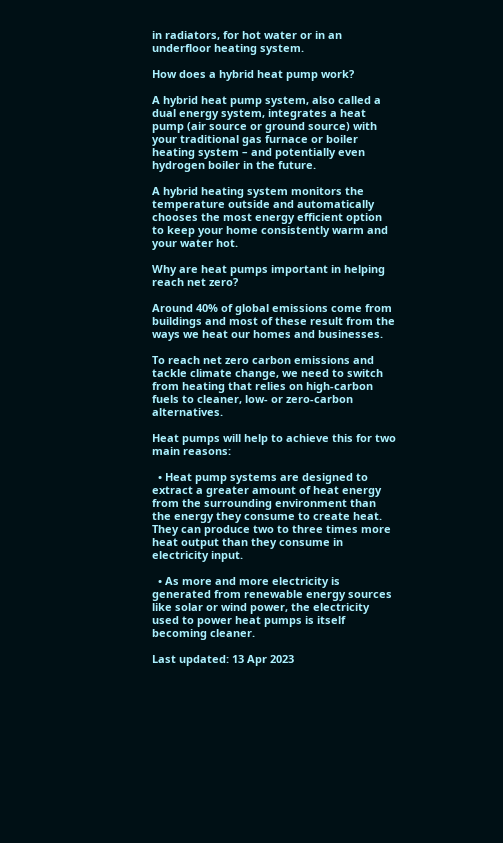in radiators, for hot water or in an underfloor heating system.

How does a hybrid heat pump work?

A hybrid heat pump system, also called a dual energy system, integrates a heat pump (air source or ground source) with your traditional gas furnace or boiler heating system – and potentially even hydrogen boiler in the future.

A hybrid heating system monitors the temperature outside and automatically chooses the most energy efficient option to keep your home consistently warm and your water hot.

Why are heat pumps important in helping reach net zero?

Around 40% of global emissions come from buildings and most of these result from the ways we heat our homes and businesses.

To reach net zero carbon emissions and tackle climate change, we need to switch from heating that relies on high-carbon fuels to cleaner, low- or zero-carbon alternatives.

Heat pumps will help to achieve this for two main reasons:

  • Heat pump systems are designed to extract a greater amount of heat energy from the surrounding environment than the energy they consume to create heat. They can produce two to three times more heat output than they consume in electricity input.

  • As more and more electricity is generated from renewable energy sources like solar or wind power, the electricity used to power heat pumps is itself becoming cleaner.

Last updated: 13 Apr 2023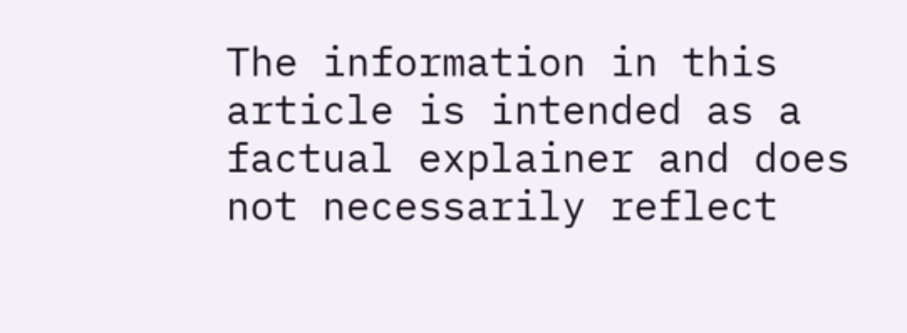The information in this article is intended as a factual explainer and does not necessarily reflect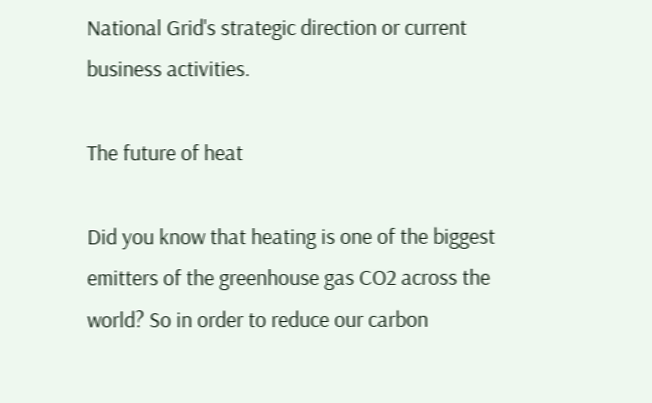National Grid's strategic direction or current business activities.

The future of heat

Did you know that heating is one of the biggest emitters of the greenhouse gas CO2 across the world? So in order to reduce our carbon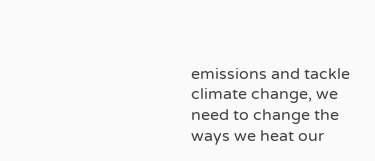emissions and tackle climate change, we need to change the ways we heat our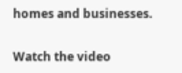homes and businesses.

Watch the video